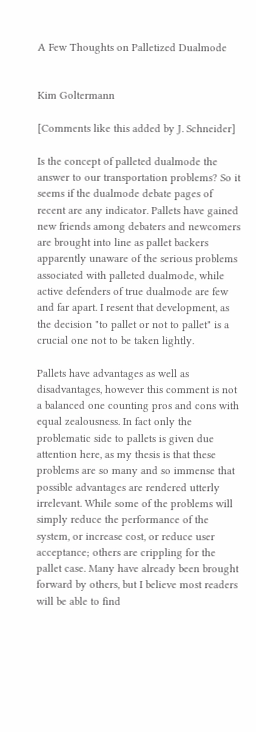A Few Thoughts on Palletized Dualmode


Kim Goltermann

[Comments like this added by J. Schneider]

Is the concept of palleted dualmode the answer to our transportation problems? So it seems if the dualmode debate pages of recent are any indicator. Pallets have gained new friends among debaters and newcomers are brought into line as pallet backers apparently unaware of the serious problems associated with palleted dualmode, while active defenders of true dualmode are few and far apart. I resent that development, as the decision "to pallet or not to pallet" is a crucial one not to be taken lightly.

Pallets have advantages as well as disadvantages, however this comment is not a balanced one counting pros and cons with equal zealousness. In fact only the problematic side to pallets is given due attention here, as my thesis is that these problems are so many and so immense that possible advantages are rendered utterly irrelevant. While some of the problems will simply reduce the performance of the system, or increase cost, or reduce user acceptance; others are crippling for the pallet case. Many have already been brought forward by others, but I believe most readers will be able to find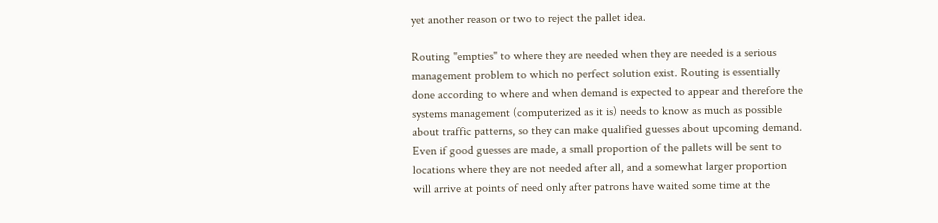yet another reason or two to reject the pallet idea.

Routing "empties" to where they are needed when they are needed is a serious management problem to which no perfect solution exist. Routing is essentially done according to where and when demand is expected to appear and therefore the systems management (computerized as it is) needs to know as much as possible about traffic patterns, so they can make qualified guesses about upcoming demand. Even if good guesses are made, a small proportion of the pallets will be sent to locations where they are not needed after all, and a somewhat larger proportion will arrive at points of need only after patrons have waited some time at the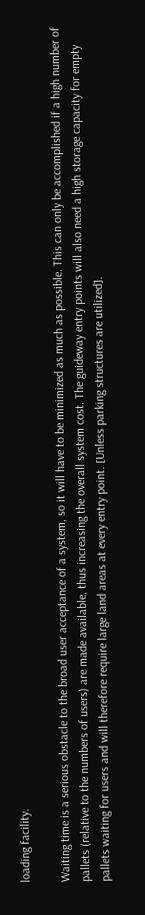loading facility.

Waiting time is a serious obstacle to the broad user acceptance of a system, so it will have to be minimized as much as possible. This can only be accomplished if a high number of pallets (relative to the numbers of users) are made available, thus increasing the overall system cost. The guideway entry points will also need a high storage capacity for empty pallets waiting for users and will therefore require large land areas at every entry point. [Unless parking structures are utilized].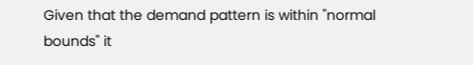Given that the demand pattern is within "normal bounds" it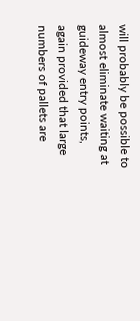will probably be possible to almost eliminate waiting at guideway entry points, again provided that large numbers of pallets are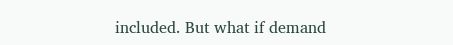included. But what if demand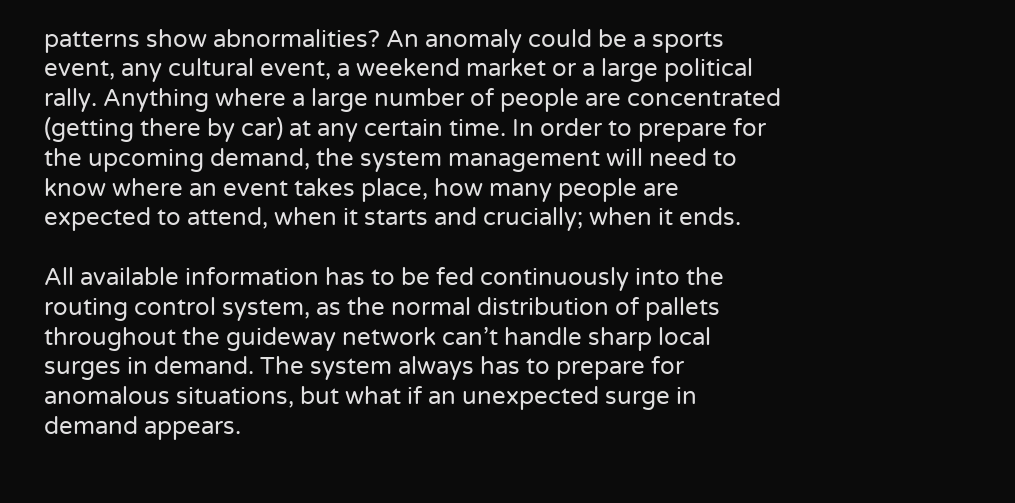patterns show abnormalities? An anomaly could be a sports event, any cultural event, a weekend market or a large political rally. Anything where a large number of people are concentrated (getting there by car) at any certain time. In order to prepare for the upcoming demand, the system management will need to know where an event takes place, how many people are expected to attend, when it starts and crucially; when it ends.

All available information has to be fed continuously into the routing control system, as the normal distribution of pallets throughout the guideway network can’t handle sharp local surges in demand. The system always has to prepare for anomalous situations, but what if an unexpected surge in demand appears.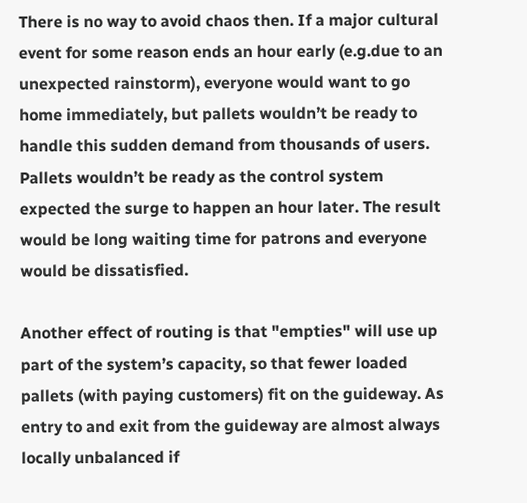There is no way to avoid chaos then. If a major cultural event for some reason ends an hour early (e.g.due to an unexpected rainstorm), everyone would want to go home immediately, but pallets wouldn’t be ready to handle this sudden demand from thousands of users. Pallets wouldn’t be ready as the control system expected the surge to happen an hour later. The result would be long waiting time for patrons and everyone would be dissatisfied.

Another effect of routing is that "empties" will use up part of the system’s capacity, so that fewer loaded pallets (with paying customers) fit on the guideway. As entry to and exit from the guideway are almost always locally unbalanced if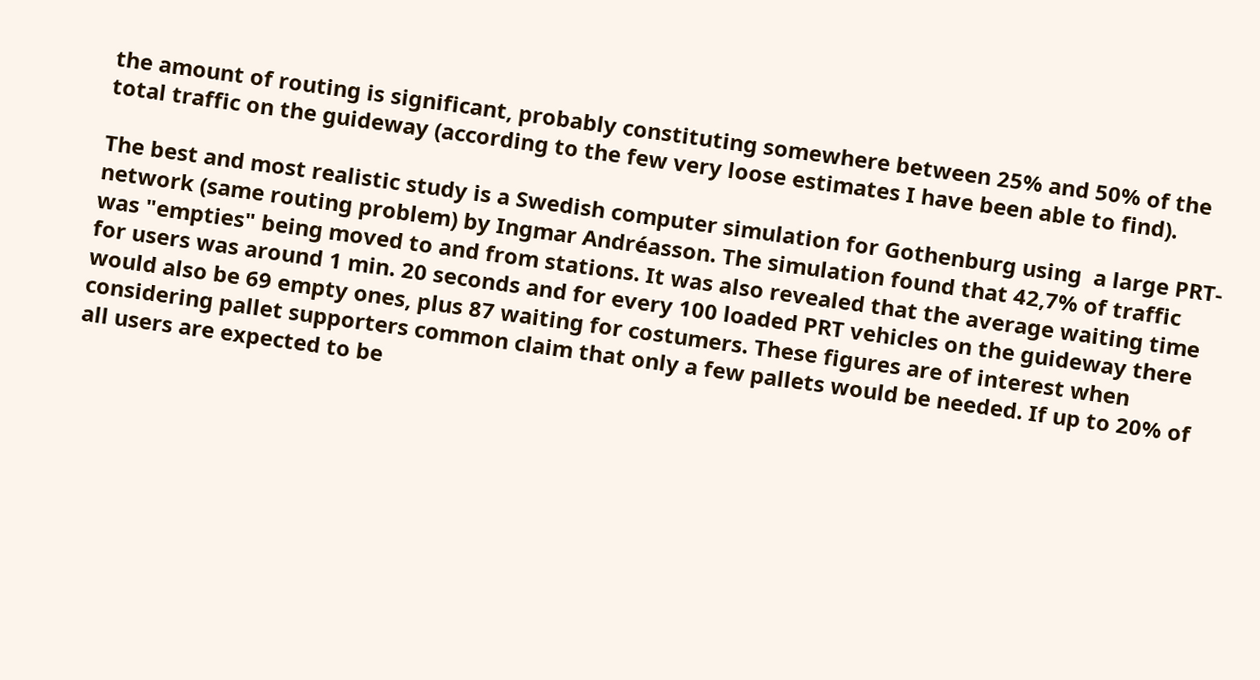the amount of routing is significant, probably constituting somewhere between 25% and 50% of the total traffic on the guideway (according to the few very loose estimates I have been able to find).

The best and most realistic study is a Swedish computer simulation for Gothenburg using  a large PRT-network (same routing problem) by Ingmar Andréasson. The simulation found that 42,7% of traffic was "empties" being moved to and from stations. It was also revealed that the average waiting time for users was around 1 min. 20 seconds and for every 100 loaded PRT vehicles on the guideway there would also be 69 empty ones, plus 87 waiting for costumers. These figures are of interest when considering pallet supporters common claim that only a few pallets would be needed. If up to 20% of all users are expected to be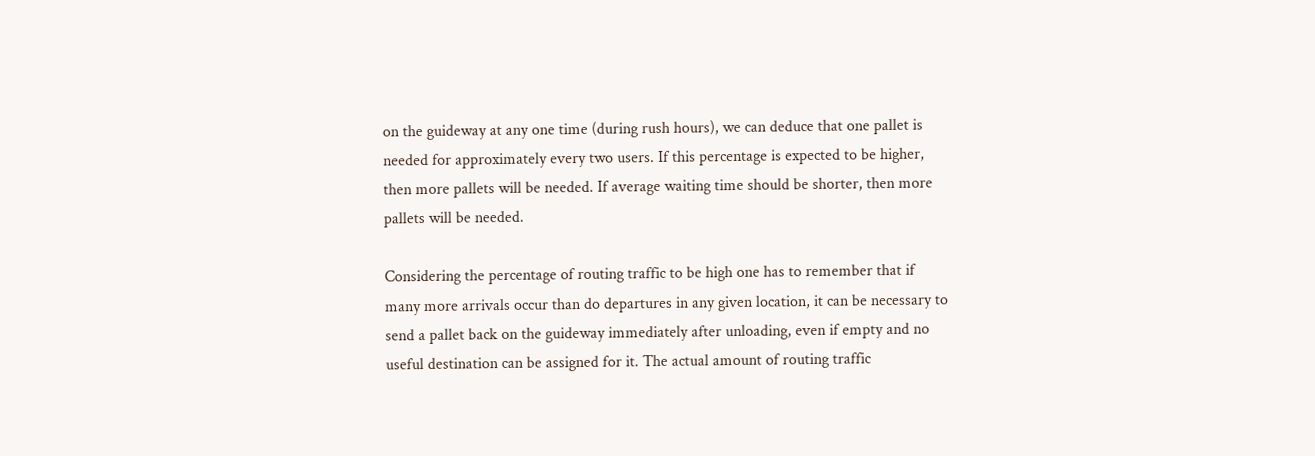on the guideway at any one time (during rush hours), we can deduce that one pallet is needed for approximately every two users. If this percentage is expected to be higher, then more pallets will be needed. If average waiting time should be shorter, then more pallets will be needed.

Considering the percentage of routing traffic to be high one has to remember that if many more arrivals occur than do departures in any given location, it can be necessary to send a pallet back on the guideway immediately after unloading, even if empty and no useful destination can be assigned for it. The actual amount of routing traffic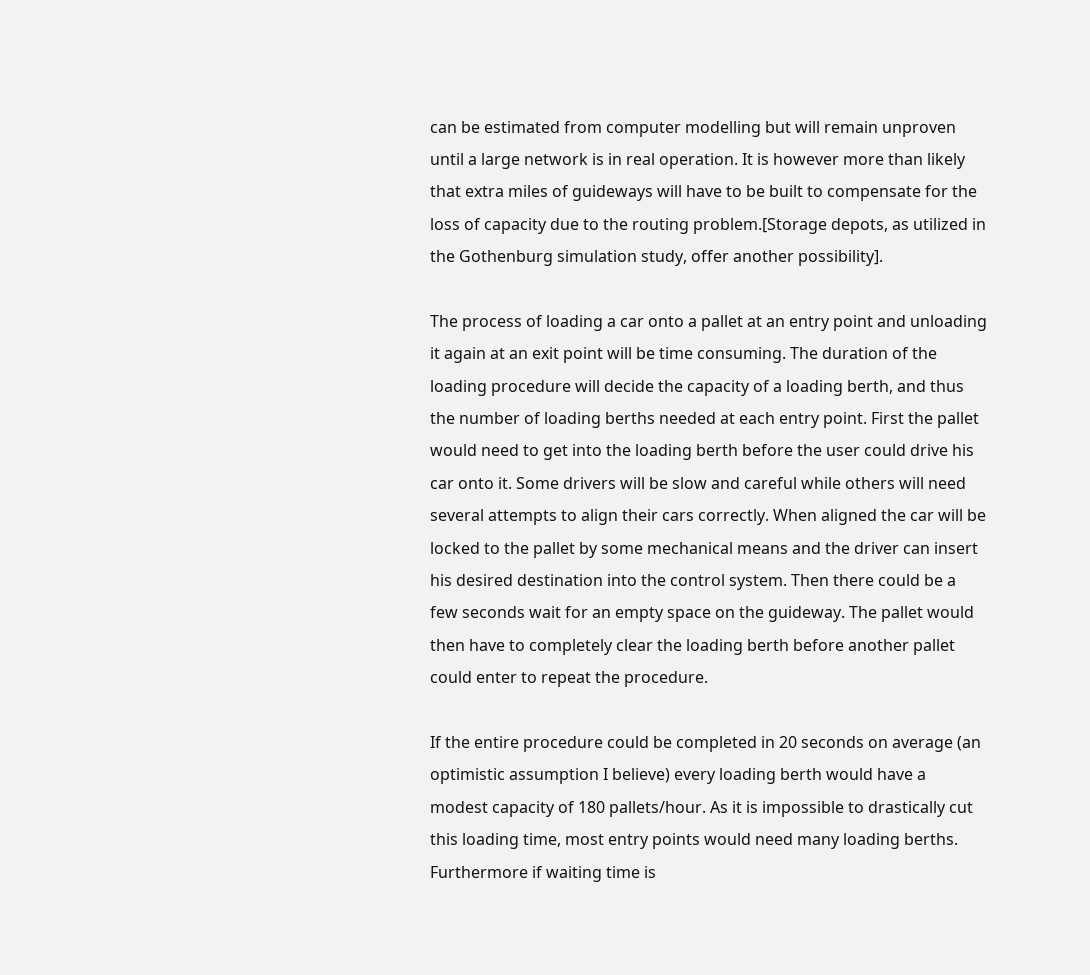can be estimated from computer modelling but will remain unproven until a large network is in real operation. It is however more than likely that extra miles of guideways will have to be built to compensate for the loss of capacity due to the routing problem.[Storage depots, as utilized in the Gothenburg simulation study, offer another possibility].

The process of loading a car onto a pallet at an entry point and unloading it again at an exit point will be time consuming. The duration of the loading procedure will decide the capacity of a loading berth, and thus the number of loading berths needed at each entry point. First the pallet would need to get into the loading berth before the user could drive his car onto it. Some drivers will be slow and careful while others will need several attempts to align their cars correctly. When aligned the car will be locked to the pallet by some mechanical means and the driver can insert his desired destination into the control system. Then there could be a few seconds wait for an empty space on the guideway. The pallet would then have to completely clear the loading berth before another pallet could enter to repeat the procedure.

If the entire procedure could be completed in 20 seconds on average (an optimistic assumption I believe) every loading berth would have a modest capacity of 180 pallets/hour. As it is impossible to drastically cut this loading time, most entry points would need many loading berths. Furthermore if waiting time is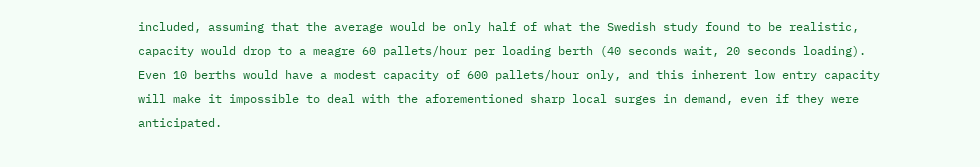included, assuming that the average would be only half of what the Swedish study found to be realistic, capacity would drop to a meagre 60 pallets/hour per loading berth (40 seconds wait, 20 seconds loading). Even 10 berths would have a modest capacity of 600 pallets/hour only, and this inherent low entry capacity will make it impossible to deal with the aforementioned sharp local surges in demand, even if they were anticipated.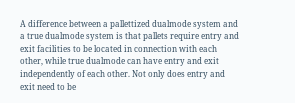A difference between a pallettized dualmode system and a true dualmode system is that pallets require entry and exit facilities to be located in connection with each other, while true dualmode can have entry and exit independently of each other. Not only does entry and exit need to be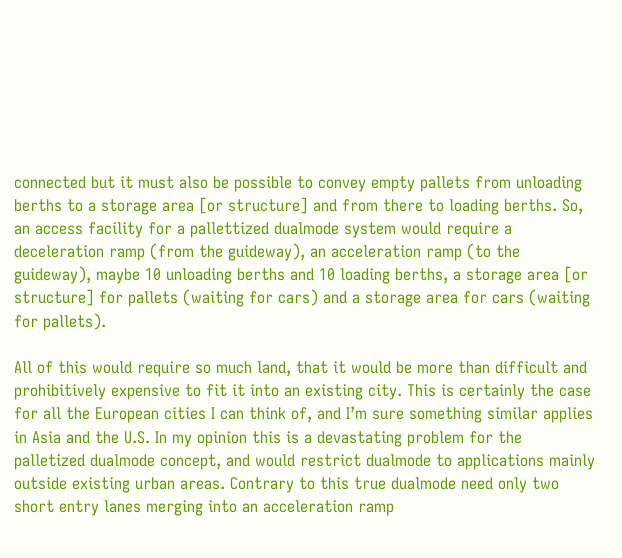connected but it must also be possible to convey empty pallets from unloading berths to a storage area [or structure] and from there to loading berths. So, an access facility for a pallettized dualmode system would require a deceleration ramp (from the guideway), an acceleration ramp (to the guideway), maybe 10 unloading berths and 10 loading berths, a storage area [or structure] for pallets (waiting for cars) and a storage area for cars (waiting for pallets).

All of this would require so much land, that it would be more than difficult and prohibitively expensive to fit it into an existing city. This is certainly the case for all the European cities I can think of, and I’m sure something similar applies in Asia and the U.S. In my opinion this is a devastating problem for the palletized dualmode concept, and would restrict dualmode to applications mainly outside existing urban areas. Contrary to this true dualmode need only two short entry lanes merging into an acceleration ramp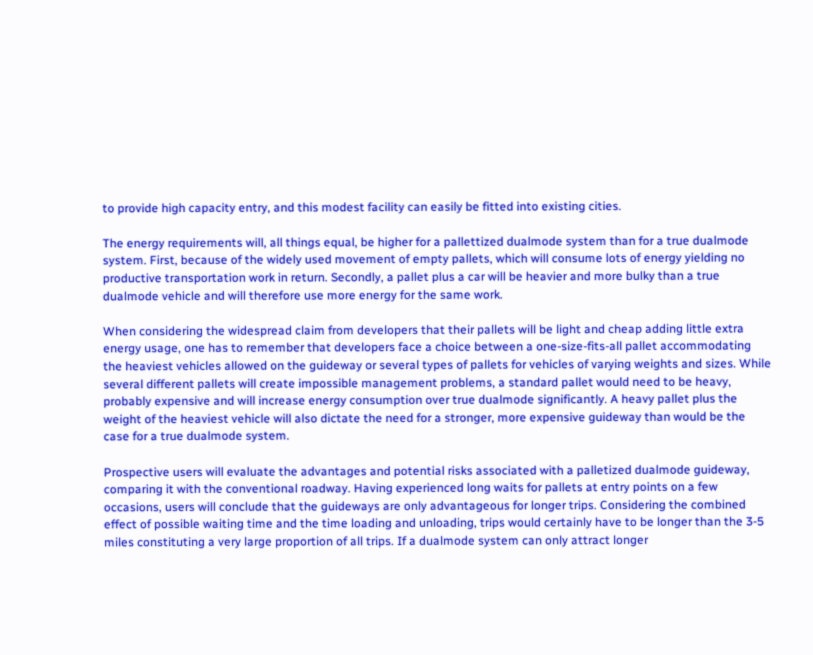to provide high capacity entry, and this modest facility can easily be fitted into existing cities.

The energy requirements will, all things equal, be higher for a pallettized dualmode system than for a true dualmode system. First, because of the widely used movement of empty pallets, which will consume lots of energy yielding no productive transportation work in return. Secondly, a pallet plus a car will be heavier and more bulky than a true dualmode vehicle and will therefore use more energy for the same work.

When considering the widespread claim from developers that their pallets will be light and cheap adding little extra energy usage, one has to remember that developers face a choice between a one-size-fits-all pallet accommodating the heaviest vehicles allowed on the guideway or several types of pallets for vehicles of varying weights and sizes. While several different pallets will create impossible management problems, a standard pallet would need to be heavy, probably expensive and will increase energy consumption over true dualmode significantly. A heavy pallet plus the weight of the heaviest vehicle will also dictate the need for a stronger, more expensive guideway than would be the case for a true dualmode system.

Prospective users will evaluate the advantages and potential risks associated with a palletized dualmode guideway, comparing it with the conventional roadway. Having experienced long waits for pallets at entry points on a few occasions, users will conclude that the guideways are only advantageous for longer trips. Considering the combined effect of possible waiting time and the time loading and unloading, trips would certainly have to be longer than the 3-5 miles constituting a very large proportion of all trips. If a dualmode system can only attract longer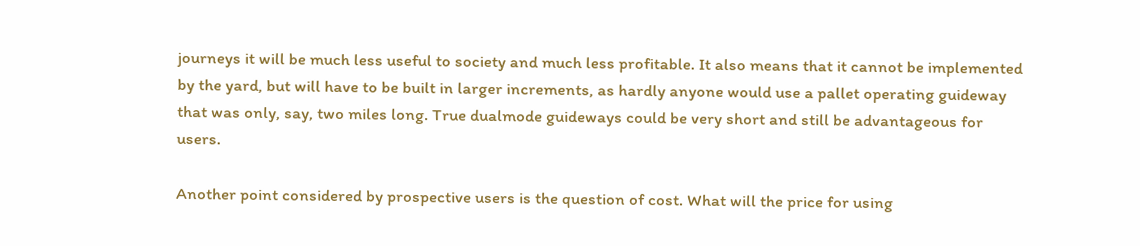journeys it will be much less useful to society and much less profitable. It also means that it cannot be implemented by the yard, but will have to be built in larger increments, as hardly anyone would use a pallet operating guideway that was only, say, two miles long. True dualmode guideways could be very short and still be advantageous for users.

Another point considered by prospective users is the question of cost. What will the price for using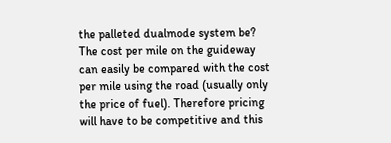the palleted dualmode system be? The cost per mile on the guideway can easily be compared with the cost per mile using the road (usually only the price of fuel). Therefore pricing will have to be competitive and this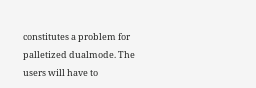constitutes a problem for palletized dualmode. The users will have to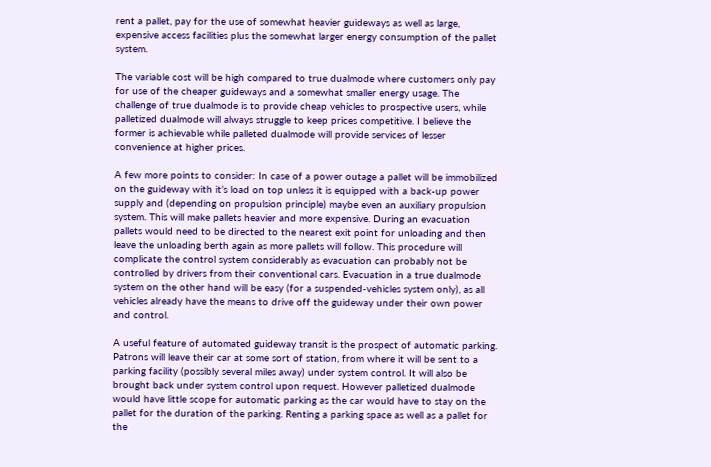rent a pallet, pay for the use of somewhat heavier guideways as well as large, expensive access facilities plus the somewhat larger energy consumption of the pallet system.

The variable cost will be high compared to true dualmode where customers only pay for use of the cheaper guideways and a somewhat smaller energy usage. The challenge of true dualmode is to provide cheap vehicles to prospective users, while palletized dualmode will always struggle to keep prices competitive. I believe the former is achievable while palleted dualmode will provide services of lesser convenience at higher prices.

A few more points to consider: In case of a power outage a pallet will be immobilized on the guideway with it’s load on top unless it is equipped with a back-up power supply and (depending on propulsion principle) maybe even an auxiliary propulsion system. This will make pallets heavier and more expensive. During an evacuation pallets would need to be directed to the nearest exit point for unloading and then leave the unloading berth again as more pallets will follow. This procedure will complicate the control system considerably as evacuation can probably not be controlled by drivers from their conventional cars. Evacuation in a true dualmode system on the other hand will be easy (for a suspended-vehicles system only), as all vehicles already have the means to drive off the guideway under their own power and control.

A useful feature of automated guideway transit is the prospect of automatic parking. Patrons will leave their car at some sort of station, from where it will be sent to a parking facility (possibly several miles away) under system control. It will also be brought back under system control upon request. However palletized dualmode would have little scope for automatic parking as the car would have to stay on the pallet for the duration of the parking. Renting a parking space as well as a pallet for the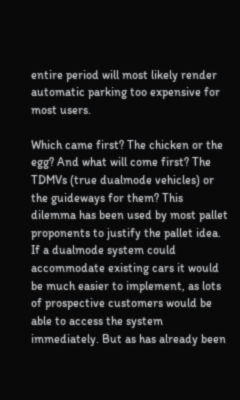entire period will most likely render automatic parking too expensive for most users.

Which came first? The chicken or the egg? And what will come first? The TDMVs (true dualmode vehicles) or the guideways for them? This dilemma has been used by most pallet proponents to justify the pallet idea. If a dualmode system could accommodate existing cars it would be much easier to implement, as lots of prospective customers would be able to access the system immediately. But as has already been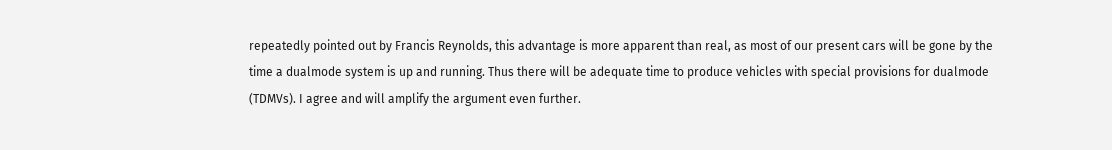repeatedly pointed out by Francis Reynolds, this advantage is more apparent than real, as most of our present cars will be gone by the time a dualmode system is up and running. Thus there will be adequate time to produce vehicles with special provisions for dualmode (TDMVs). I agree and will amplify the argument even further.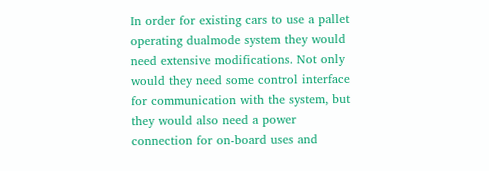In order for existing cars to use a pallet operating dualmode system they would need extensive modifications. Not only would they need some control interface for communication with the system, but they would also need a power connection for on-board uses and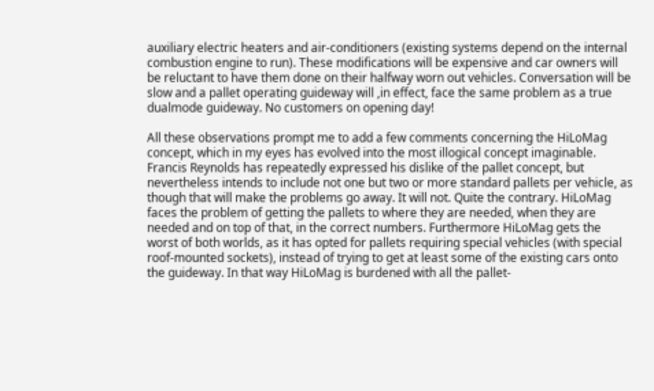auxiliary electric heaters and air-conditioners (existing systems depend on the internal combustion engine to run). These modifications will be expensive and car owners will be reluctant to have them done on their halfway worn out vehicles. Conversation will be slow and a pallet operating guideway will ,in effect, face the same problem as a true dualmode guideway. No customers on opening day!

All these observations prompt me to add a few comments concerning the HiLoMag concept, which in my eyes has evolved into the most illogical concept imaginable. Francis Reynolds has repeatedly expressed his dislike of the pallet concept, but nevertheless intends to include not one but two or more standard pallets per vehicle, as though that will make the problems go away. It will not. Quite the contrary. HiLoMag faces the problem of getting the pallets to where they are needed, when they are needed and on top of that, in the correct numbers. Furthermore HiLoMag gets the worst of both worlds, as it has opted for pallets requiring special vehicles (with special roof-mounted sockets), instead of trying to get at least some of the existing cars onto the guideway. In that way HiLoMag is burdened with all the pallet-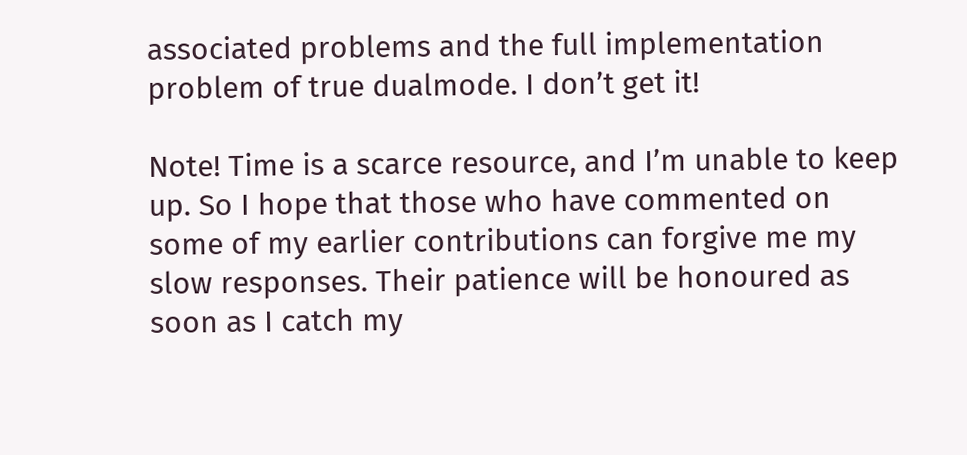associated problems and the full implementation problem of true dualmode. I don’t get it!

Note! Time is a scarce resource, and I’m unable to keep up. So I hope that those who have commented on some of my earlier contributions can forgive me my slow responses. Their patience will be honoured as soon as I catch my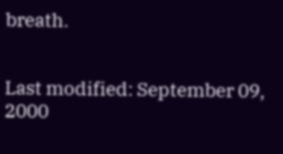breath.


Last modified: September 09, 2000